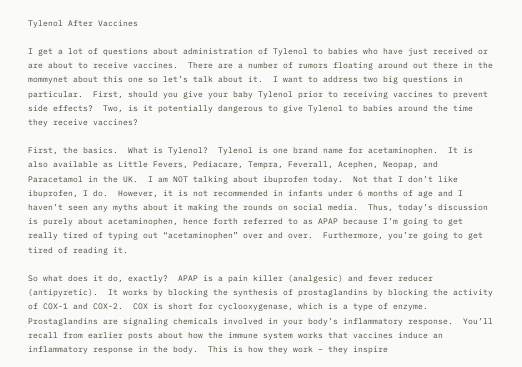Tylenol After Vaccines

I get a lot of questions about administration of Tylenol to babies who have just received or are about to receive vaccines.  There are a number of rumors floating around out there in the mommynet about this one so let’s talk about it.  I want to address two big questions in particular.  First, should you give your baby Tylenol prior to receiving vaccines to prevent side effects?  Two, is it potentially dangerous to give Tylenol to babies around the time they receive vaccines?

First, the basics.  What is Tylenol?  Tylenol is one brand name for acetaminophen.  It is also available as Little Fevers, Pediacare, Tempra, Feverall, Acephen, Neopap, and Paracetamol in the UK.  I am NOT talking about ibuprofen today.  Not that I don’t like ibuprofen, I do.  However, it is not recommended in infants under 6 months of age and I haven’t seen any myths about it making the rounds on social media.  Thus, today’s discussion is purely about acetaminophen, hence forth referred to as APAP because I’m going to get really tired of typing out “acetaminophen” over and over.  Furthermore, you’re going to get tired of reading it.

So what does it do, exactly?  APAP is a pain killer (analgesic) and fever reducer (antipyretic).  It works by blocking the synthesis of prostaglandins by blocking the activity of COX-1 and COX-2.  COX is short for cyclooxygenase, which is a type of enzyme.  Prostaglandins are signaling chemicals involved in your body’s inflammatory response.  You’ll recall from earlier posts about how the immune system works that vaccines induce an inflammatory response in the body.  This is how they work – they inspire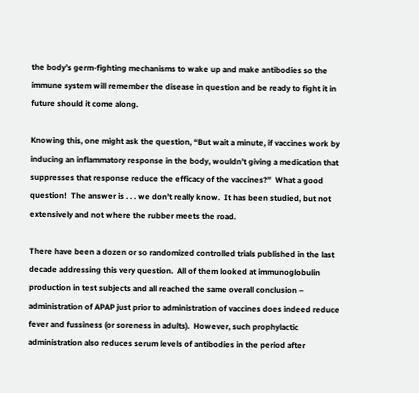the body’s germ-fighting mechanisms to wake up and make antibodies so the immune system will remember the disease in question and be ready to fight it in future should it come along.

Knowing this, one might ask the question, “But wait a minute, if vaccines work by inducing an inflammatory response in the body, wouldn’t giving a medication that suppresses that response reduce the efficacy of the vaccines?”  What a good question!  The answer is . . . we don’t really know.  It has been studied, but not extensively and not where the rubber meets the road.

There have been a dozen or so randomized controlled trials published in the last decade addressing this very question.  All of them looked at immunoglobulin production in test subjects and all reached the same overall conclusion – administration of APAP just prior to administration of vaccines does indeed reduce fever and fussiness (or soreness in adults).  However, such prophylactic administration also reduces serum levels of antibodies in the period after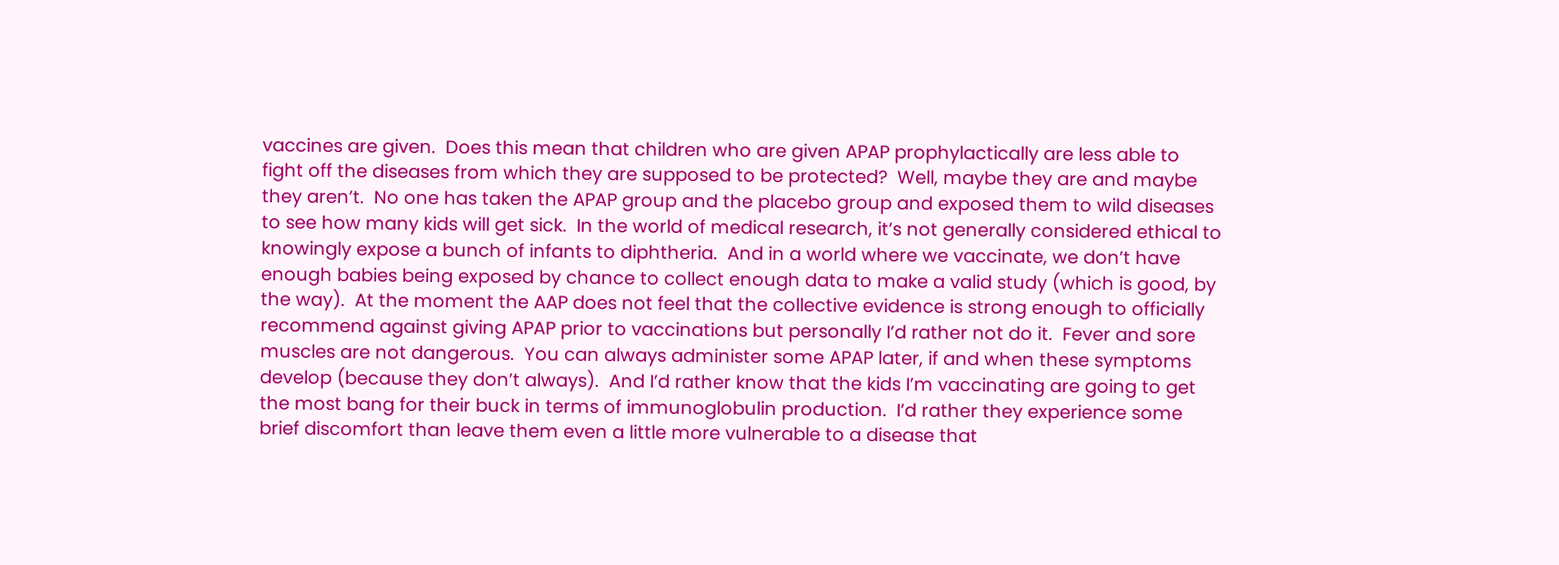vaccines are given.  Does this mean that children who are given APAP prophylactically are less able to fight off the diseases from which they are supposed to be protected?  Well, maybe they are and maybe they aren’t.  No one has taken the APAP group and the placebo group and exposed them to wild diseases to see how many kids will get sick.  In the world of medical research, it’s not generally considered ethical to knowingly expose a bunch of infants to diphtheria.  And in a world where we vaccinate, we don’t have enough babies being exposed by chance to collect enough data to make a valid study (which is good, by the way).  At the moment the AAP does not feel that the collective evidence is strong enough to officially recommend against giving APAP prior to vaccinations but personally I’d rather not do it.  Fever and sore muscles are not dangerous.  You can always administer some APAP later, if and when these symptoms develop (because they don’t always).  And I’d rather know that the kids I’m vaccinating are going to get the most bang for their buck in terms of immunoglobulin production.  I’d rather they experience some brief discomfort than leave them even a little more vulnerable to a disease that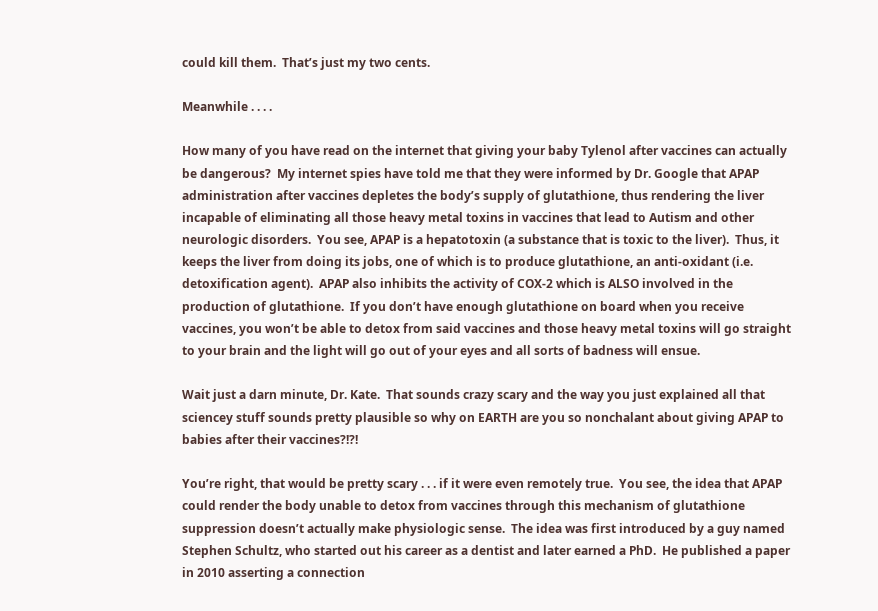could kill them.  That’s just my two cents.

Meanwhile . . . .

How many of you have read on the internet that giving your baby Tylenol after vaccines can actually be dangerous?  My internet spies have told me that they were informed by Dr. Google that APAP administration after vaccines depletes the body’s supply of glutathione, thus rendering the liver incapable of eliminating all those heavy metal toxins in vaccines that lead to Autism and other neurologic disorders.  You see, APAP is a hepatotoxin (a substance that is toxic to the liver).  Thus, it keeps the liver from doing its jobs, one of which is to produce glutathione, an anti-oxidant (i.e. detoxification agent).  APAP also inhibits the activity of COX-2 which is ALSO involved in the production of glutathione.  If you don’t have enough glutathione on board when you receive vaccines, you won’t be able to detox from said vaccines and those heavy metal toxins will go straight to your brain and the light will go out of your eyes and all sorts of badness will ensue.

Wait just a darn minute, Dr. Kate.  That sounds crazy scary and the way you just explained all that sciencey stuff sounds pretty plausible so why on EARTH are you so nonchalant about giving APAP to babies after their vaccines?!?!

You’re right, that would be pretty scary . . . if it were even remotely true.  You see, the idea that APAP could render the body unable to detox from vaccines through this mechanism of glutathione suppression doesn’t actually make physiologic sense.  The idea was first introduced by a guy named Stephen Schultz, who started out his career as a dentist and later earned a PhD.  He published a paper  in 2010 asserting a connection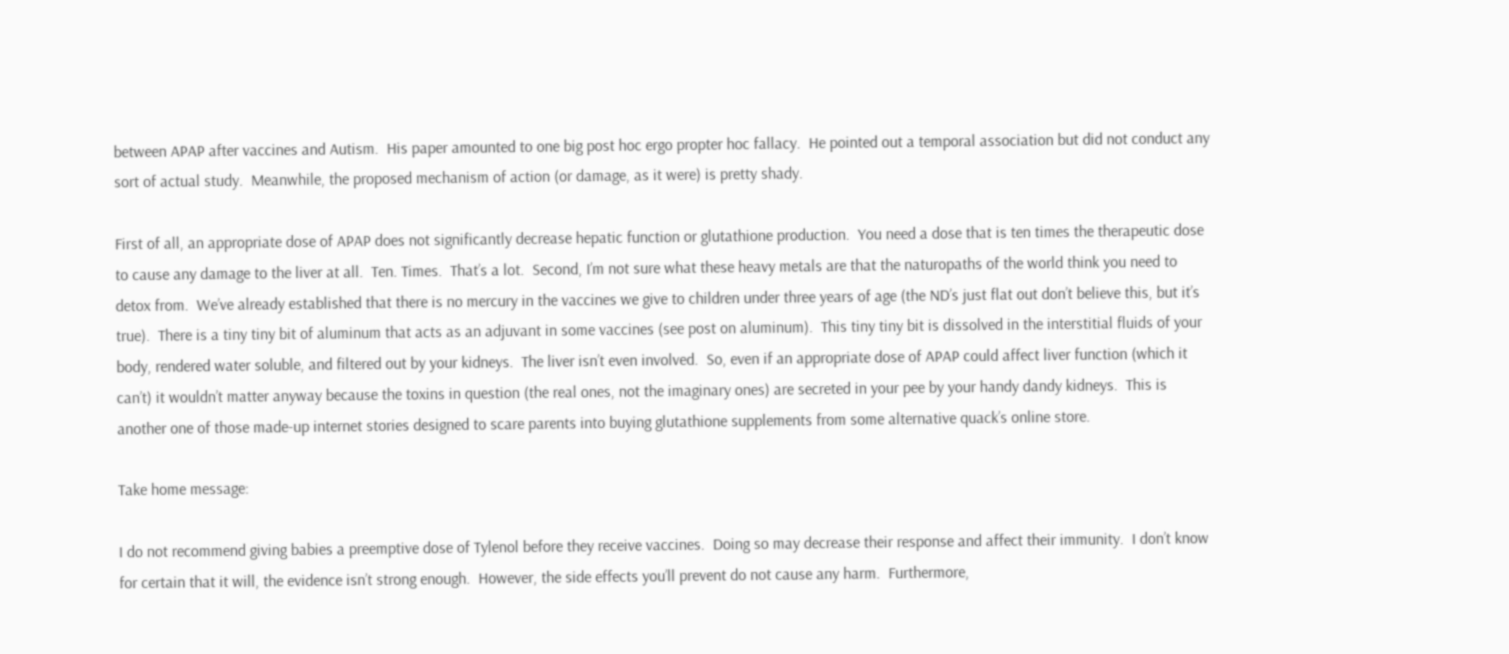between APAP after vaccines and Autism.  His paper amounted to one big post hoc ergo propter hoc fallacy.  He pointed out a temporal association but did not conduct any sort of actual study.  Meanwhile, the proposed mechanism of action (or damage, as it were) is pretty shady.

First of all, an appropriate dose of APAP does not significantly decrease hepatic function or glutathione production.  You need a dose that is ten times the therapeutic dose to cause any damage to the liver at all.  Ten. Times.  That’s a lot.  Second, I’m not sure what these heavy metals are that the naturopaths of the world think you need to detox from.  We’ve already established that there is no mercury in the vaccines we give to children under three years of age (the ND’s just flat out don’t believe this, but it’s true).  There is a tiny tiny bit of aluminum that acts as an adjuvant in some vaccines (see post on aluminum).  This tiny tiny bit is dissolved in the interstitial fluids of your body, rendered water soluble, and filtered out by your kidneys.  The liver isn’t even involved.  So, even if an appropriate dose of APAP could affect liver function (which it can’t) it wouldn’t matter anyway because the toxins in question (the real ones, not the imaginary ones) are secreted in your pee by your handy dandy kidneys.  This is another one of those made-up internet stories designed to scare parents into buying glutathione supplements from some alternative quack’s online store.

Take home message:

I do not recommend giving babies a preemptive dose of Tylenol before they receive vaccines.  Doing so may decrease their response and affect their immunity.  I don’t know for certain that it will, the evidence isn’t strong enough.  However, the side effects you’ll prevent do not cause any harm.  Furthermore,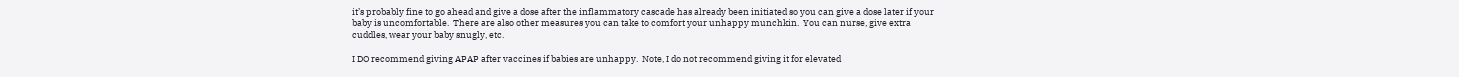it’s probably fine to go ahead and give a dose after the inflammatory cascade has already been initiated so you can give a dose later if your baby is uncomfortable.  There are also other measures you can take to comfort your unhappy munchkin.  You can nurse, give extra cuddles, wear your baby snugly, etc.

I DO recommend giving APAP after vaccines if babies are unhappy.  Note, I do not recommend giving it for elevated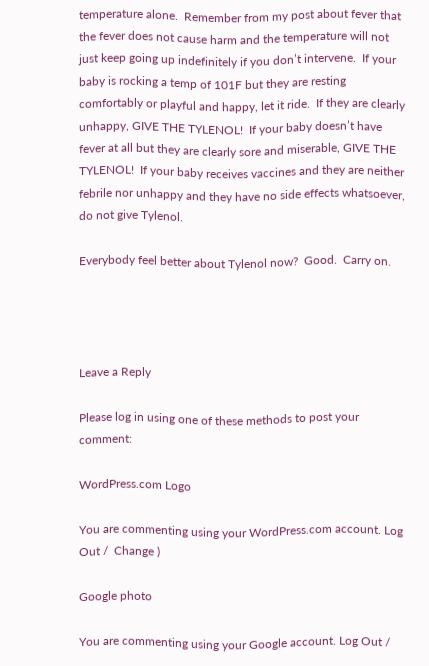temperature alone.  Remember from my post about fever that the fever does not cause harm and the temperature will not just keep going up indefinitely if you don’t intervene.  If your baby is rocking a temp of 101F but they are resting comfortably or playful and happy, let it ride.  If they are clearly unhappy, GIVE THE TYLENOL!  If your baby doesn’t have fever at all but they are clearly sore and miserable, GIVE THE TYLENOL!  If your baby receives vaccines and they are neither febrile nor unhappy and they have no side effects whatsoever, do not give Tylenol.

Everybody feel better about Tylenol now?  Good.  Carry on.




Leave a Reply

Please log in using one of these methods to post your comment:

WordPress.com Logo

You are commenting using your WordPress.com account. Log Out /  Change )

Google photo

You are commenting using your Google account. Log Out /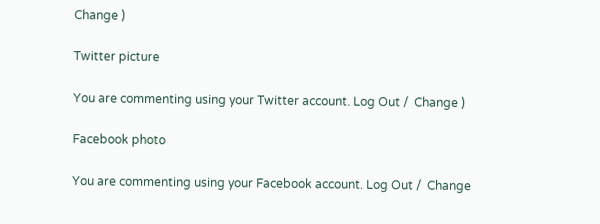Change )

Twitter picture

You are commenting using your Twitter account. Log Out /  Change )

Facebook photo

You are commenting using your Facebook account. Log Out /  Change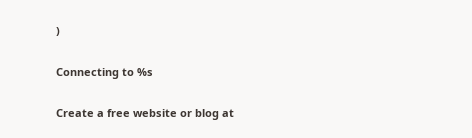)

Connecting to %s

Create a free website or blog at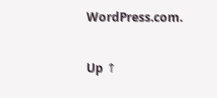WordPress.com.

Up ↑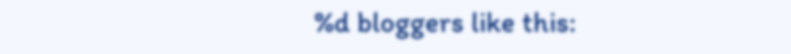%d bloggers like this: